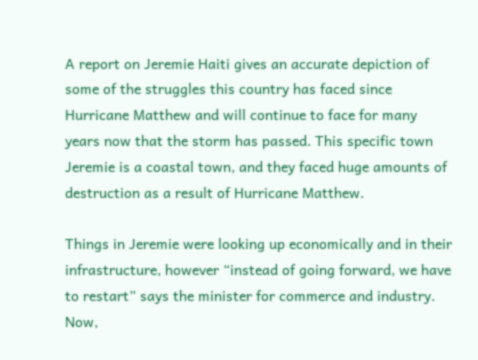A report on Jeremie Haiti gives an accurate depiction of some of the struggles this country has faced since Hurricane Matthew and will continue to face for many years now that the storm has passed. This specific town Jeremie is a coastal town, and they faced huge amounts of destruction as a result of Hurricane Matthew.

Things in Jeremie were looking up economically and in their infrastructure, however “instead of going forward, we have to restart” says the minister for commerce and industry. Now,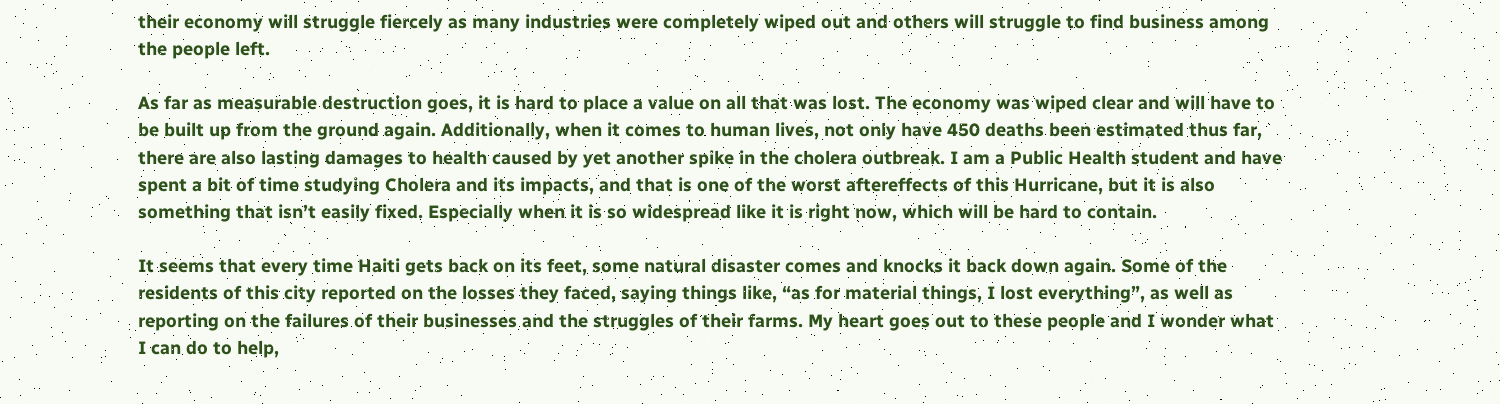their economy will struggle fiercely as many industries were completely wiped out and others will struggle to find business among the people left.

As far as measurable destruction goes, it is hard to place a value on all that was lost. The economy was wiped clear and will have to be built up from the ground again. Additionally, when it comes to human lives, not only have 450 deaths been estimated thus far, there are also lasting damages to health caused by yet another spike in the cholera outbreak. I am a Public Health student and have spent a bit of time studying Cholera and its impacts, and that is one of the worst aftereffects of this Hurricane, but it is also something that isn’t easily fixed. Especially when it is so widespread like it is right now, which will be hard to contain.

It seems that every time Haiti gets back on its feet, some natural disaster comes and knocks it back down again. Some of the residents of this city reported on the losses they faced, saying things like, “as for material things, I lost everything”, as well as reporting on the failures of their businesses and the struggles of their farms. My heart goes out to these people and I wonder what I can do to help,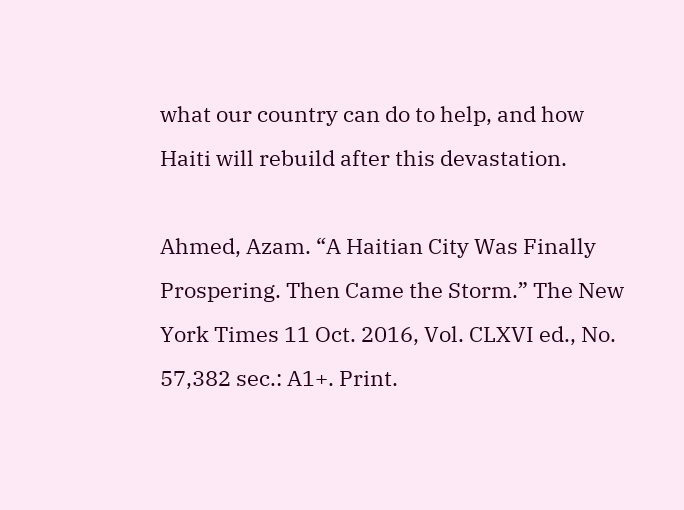what our country can do to help, and how Haiti will rebuild after this devastation.

Ahmed, Azam. “A Haitian City Was Finally Prospering. Then Came the Storm.” The New York Times 11 Oct. 2016, Vol. CLXVI ed., No. 57,382 sec.: A1+. Print.